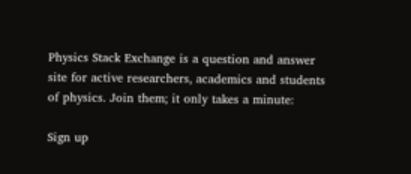Physics Stack Exchange is a question and answer site for active researchers, academics and students of physics. Join them; it only takes a minute:

Sign up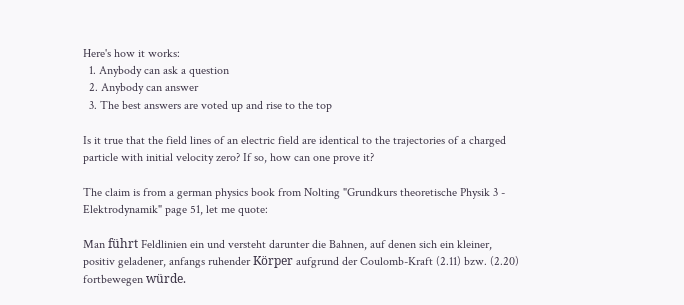Here's how it works:
  1. Anybody can ask a question
  2. Anybody can answer
  3. The best answers are voted up and rise to the top

Is it true that the field lines of an electric field are identical to the trajectories of a charged particle with initial velocity zero? If so, how can one prove it?

The claim is from a german physics book from Nolting "Grundkurs theoretische Physik 3 - Elektrodynamik" page 51, let me quote:

Man führt Feldlinien ein und versteht darunter die Bahnen, auf denen sich ein kleiner, positiv geladener, anfangs ruhender Körper aufgrund der Coulomb-Kraft (2.11) bzw. (2.20) fortbewegen würde.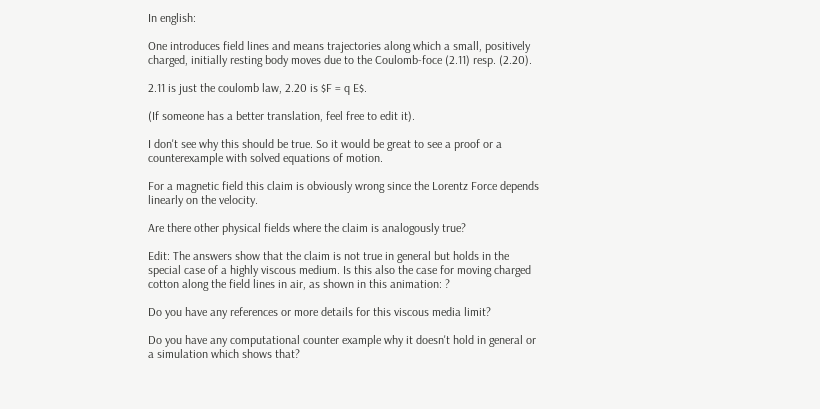In english:

One introduces field lines and means trajectories along which a small, positively charged, initially resting body moves due to the Coulomb-foce (2.11) resp. (2.20).

2.11 is just the coulomb law, 2.20 is $F = q E$.

(If someone has a better translation, feel free to edit it).

I don't see why this should be true. So it would be great to see a proof or a counterexample with solved equations of motion.

For a magnetic field this claim is obviously wrong since the Lorentz Force depends linearly on the velocity.

Are there other physical fields where the claim is analogously true?

Edit: The answers show that the claim is not true in general but holds in the special case of a highly viscous medium. Is this also the case for moving charged cotton along the field lines in air, as shown in this animation: ?

Do you have any references or more details for this viscous media limit?

Do you have any computational counter example why it doesn't hold in general or a simulation which shows that?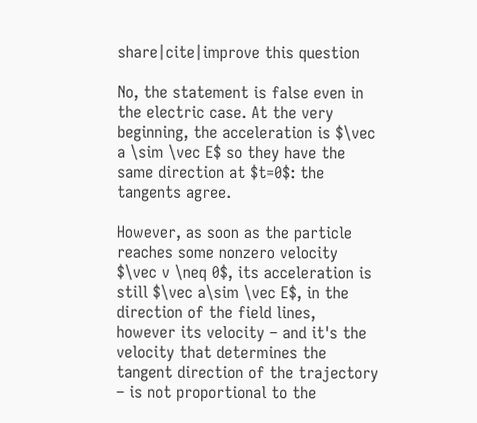share|cite|improve this question

No, the statement is false even in the electric case. At the very beginning, the acceleration is $\vec a \sim \vec E$ so they have the same direction at $t=0$: the tangents agree.

However, as soon as the particle reaches some nonzero velocity $\vec v \neq 0$, its acceleration is still $\vec a\sim \vec E$, in the direction of the field lines, however its velocity – and it's the velocity that determines the tangent direction of the trajectory – is not proportional to the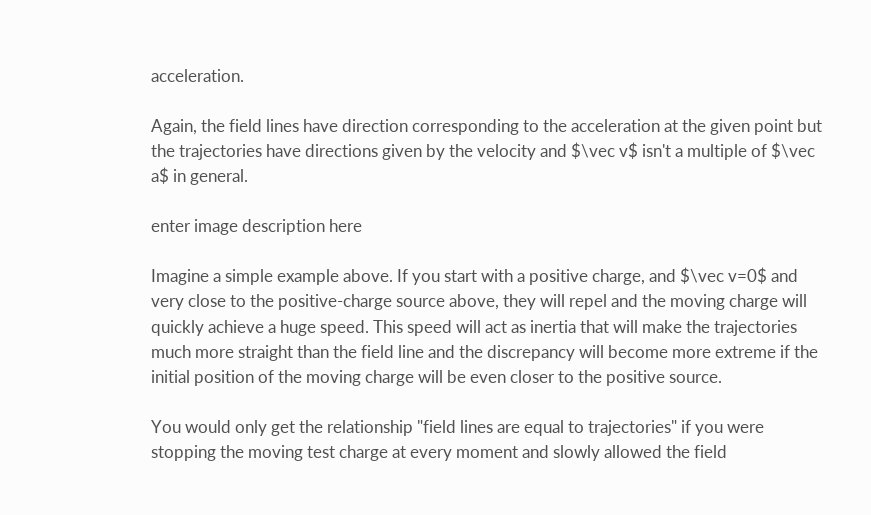acceleration.

Again, the field lines have direction corresponding to the acceleration at the given point but the trajectories have directions given by the velocity and $\vec v$ isn't a multiple of $\vec a$ in general.

enter image description here

Imagine a simple example above. If you start with a positive charge, and $\vec v=0$ and very close to the positive-charge source above, they will repel and the moving charge will quickly achieve a huge speed. This speed will act as inertia that will make the trajectories much more straight than the field line and the discrepancy will become more extreme if the initial position of the moving charge will be even closer to the positive source.

You would only get the relationship "field lines are equal to trajectories" if you were stopping the moving test charge at every moment and slowly allowed the field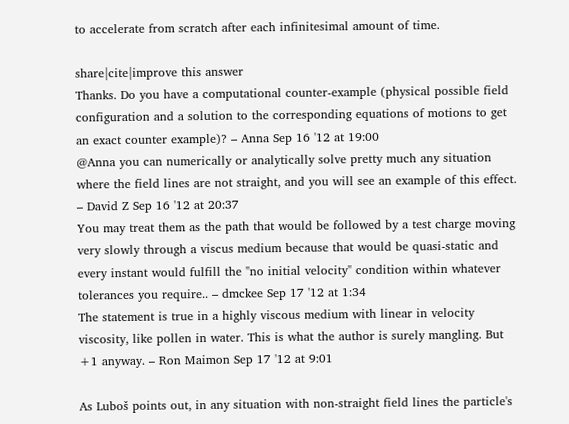to accelerate from scratch after each infinitesimal amount of time.

share|cite|improve this answer
Thanks. Do you have a computational counter-example (physical possible field configuration and a solution to the corresponding equations of motions to get an exact counter example)? – Anna Sep 16 '12 at 19:00
@Anna you can numerically or analytically solve pretty much any situation where the field lines are not straight, and you will see an example of this effect. – David Z Sep 16 '12 at 20:37
You may treat them as the path that would be followed by a test charge moving very slowly through a viscus medium because that would be quasi-static and every instant would fulfill the "no initial velocity" condition within whatever tolerances you require.. – dmckee Sep 17 '12 at 1:34
The statement is true in a highly viscous medium with linear in velocity viscosity, like pollen in water. This is what the author is surely mangling. But +1 anyway. – Ron Maimon Sep 17 '12 at 9:01

As Luboš points out, in any situation with non-straight field lines the particle's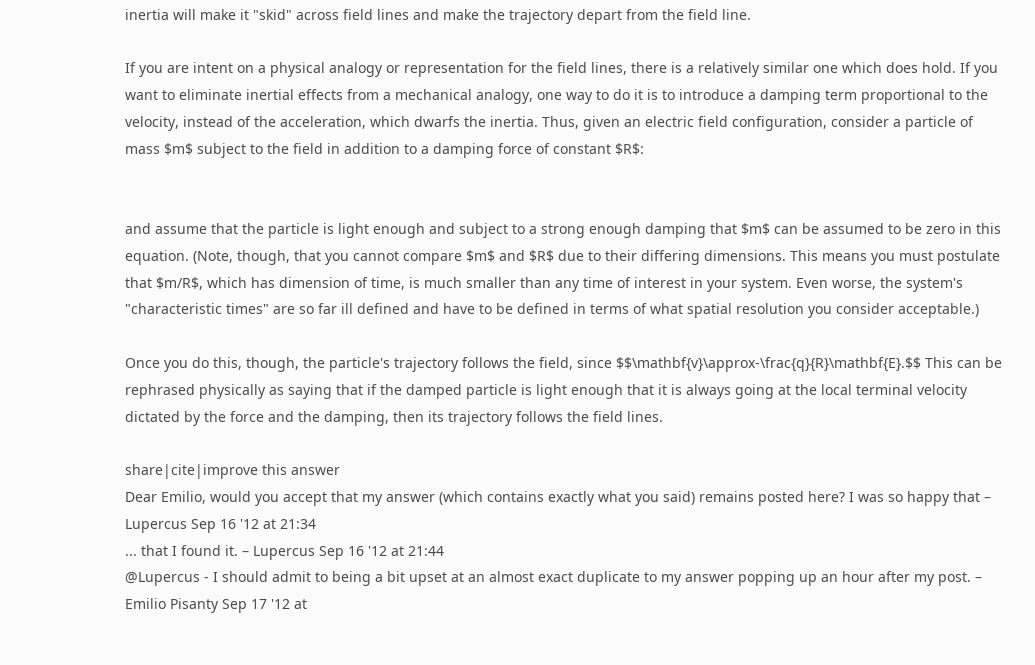inertia will make it "skid" across field lines and make the trajectory depart from the field line.

If you are intent on a physical analogy or representation for the field lines, there is a relatively similar one which does hold. If you want to eliminate inertial effects from a mechanical analogy, one way to do it is to introduce a damping term proportional to the velocity, instead of the acceleration, which dwarfs the inertia. Thus, given an electric field configuration, consider a particle of mass $m$ subject to the field in addition to a damping force of constant $R$:


and assume that the particle is light enough and subject to a strong enough damping that $m$ can be assumed to be zero in this equation. (Note, though, that you cannot compare $m$ and $R$ due to their differing dimensions. This means you must postulate that $m/R$, which has dimension of time, is much smaller than any time of interest in your system. Even worse, the system's "characteristic times" are so far ill defined and have to be defined in terms of what spatial resolution you consider acceptable.)

Once you do this, though, the particle's trajectory follows the field, since $$\mathbf{v}\approx-\frac{q}{R}\mathbf{E}.$$ This can be rephrased physically as saying that if the damped particle is light enough that it is always going at the local terminal velocity dictated by the force and the damping, then its trajectory follows the field lines.

share|cite|improve this answer
Dear Emilio, would you accept that my answer (which contains exactly what you said) remains posted here? I was so happy that – Lupercus Sep 16 '12 at 21:34
... that I found it. – Lupercus Sep 16 '12 at 21:44
@Lupercus - I should admit to being a bit upset at an almost exact duplicate to my answer popping up an hour after my post. – Emilio Pisanty Sep 17 '12 at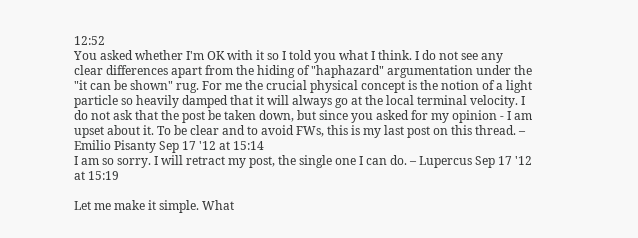12:52
You asked whether I'm OK with it so I told you what I think. I do not see any clear differences apart from the hiding of "haphazard" argumentation under the "it can be shown" rug. For me the crucial physical concept is the notion of a light particle so heavily damped that it will always go at the local terminal velocity. I do not ask that the post be taken down, but since you asked for my opinion - I am upset about it. To be clear and to avoid FWs, this is my last post on this thread. – Emilio Pisanty Sep 17 '12 at 15:14
I am so sorry. I will retract my post, the single one I can do. – Lupercus Sep 17 '12 at 15:19

Let me make it simple. What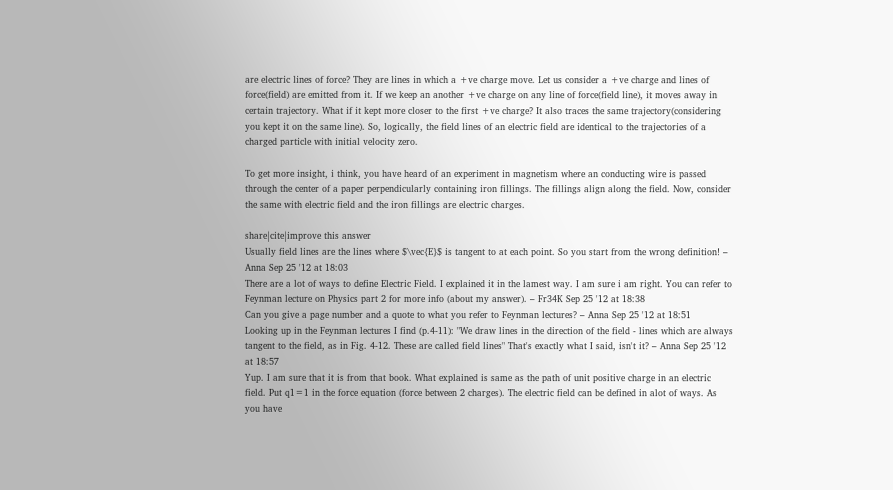are electric lines of force? They are lines in which a +ve charge move. Let us consider a +ve charge and lines of force(field) are emitted from it. If we keep an another +ve charge on any line of force(field line), it moves away in certain trajectory. What if it kept more closer to the first +ve charge? It also traces the same trajectory(considering you kept it on the same line). So, logically, the field lines of an electric field are identical to the trajectories of a charged particle with initial velocity zero.

To get more insight, i think, you have heard of an experiment in magnetism where an conducting wire is passed through the center of a paper perpendicularly containing iron fillings. The fillings align along the field. Now, consider the same with electric field and the iron fillings are electric charges.

share|cite|improve this answer
Usually field lines are the lines where $\vec{E}$ is tangent to at each point. So you start from the wrong definition! – Anna Sep 25 '12 at 18:03
There are a lot of ways to define Electric Field. I explained it in the lamest way. I am sure i am right. You can refer to Feynman lecture on Physics part 2 for more info (about my answer). – Fr34K Sep 25 '12 at 18:38
Can you give a page number and a quote to what you refer to Feynman lectures? – Anna Sep 25 '12 at 18:51
Looking up in the Feynman lectures I find (p.4-11): "We draw lines in the direction of the field - lines which are always tangent to the field, as in Fig. 4-12. These are called field lines" That's exactly what I said, isn't it? – Anna Sep 25 '12 at 18:57
Yup. I am sure that it is from that book. What explained is same as the path of unit positive charge in an electric field. Put q1=1 in the force equation (force between 2 charges). The electric field can be defined in alot of ways. As you have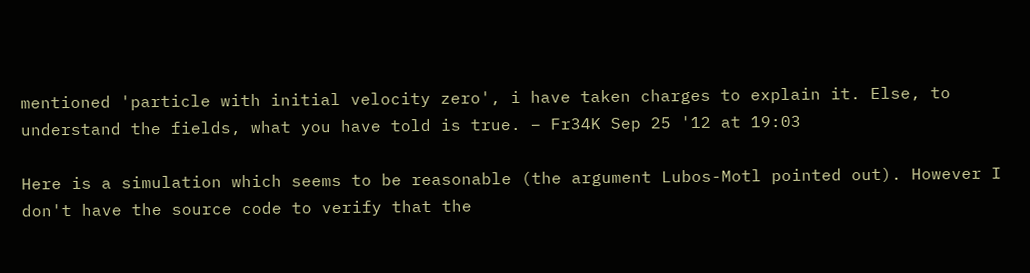mentioned 'particle with initial velocity zero', i have taken charges to explain it. Else, to understand the fields, what you have told is true. – Fr34K Sep 25 '12 at 19:03

Here is a simulation which seems to be reasonable (the argument Lubos-Motl pointed out). However I don't have the source code to verify that the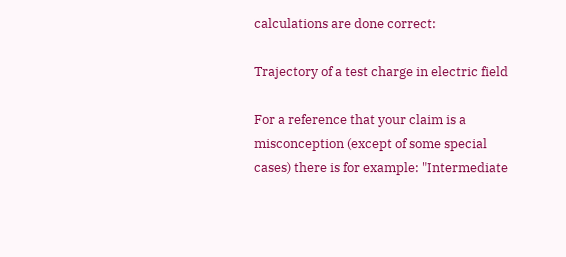calculations are done correct:

Trajectory of a test charge in electric field

For a reference that your claim is a misconception (except of some special cases) there is for example: "Intermediate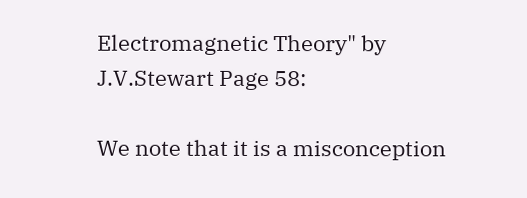Electromagnetic Theory" by J.V.Stewart Page 58:

We note that it is a misconception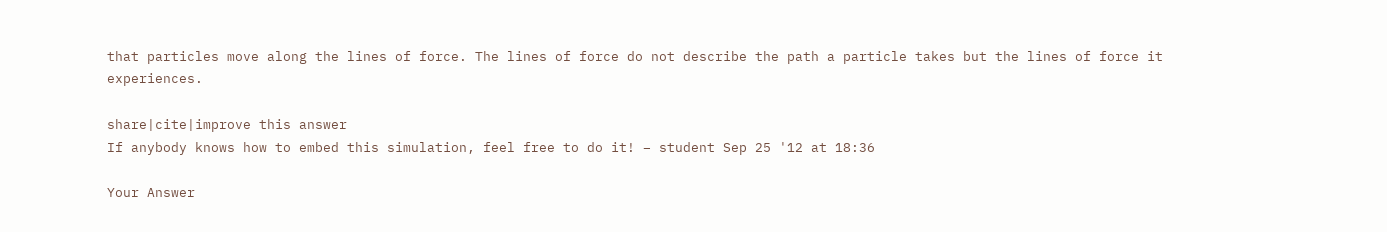that particles move along the lines of force. The lines of force do not describe the path a particle takes but the lines of force it experiences.

share|cite|improve this answer
If anybody knows how to embed this simulation, feel free to do it! – student Sep 25 '12 at 18:36

Your Answer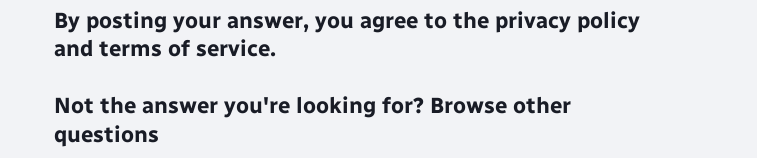By posting your answer, you agree to the privacy policy and terms of service.

Not the answer you're looking for? Browse other questions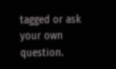tagged or ask your own question.